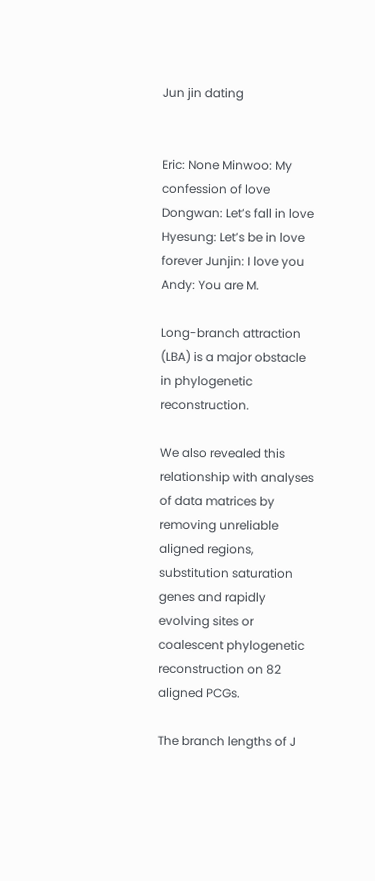Jun jin dating


Eric: None Minwoo: My confession of love Dongwan: Let’s fall in love Hyesung: Let’s be in love forever Junjin: I love you Andy: You are M.

Long-branch attraction (LBA) is a major obstacle in phylogenetic reconstruction.

We also revealed this relationship with analyses of data matrices by removing unreliable aligned regions, substitution saturation genes and rapidly evolving sites or coalescent phylogenetic reconstruction on 82 aligned PCGs.

The branch lengths of J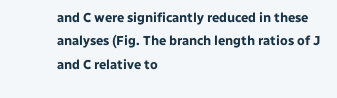and C were significantly reduced in these analyses (Fig. The branch length ratios of J and C relative to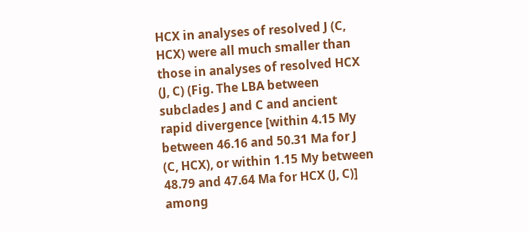HCX in analyses of resolved J (C, HCX) were all much smaller than those in analyses of resolved HCX (J, C) (Fig. The LBA between subclades J and C and ancient rapid divergence [within 4.15 My between 46.16 and 50.31 Ma for J (C, HCX), or within 1.15 My between 48.79 and 47.64 Ma for HCX (J, C)] among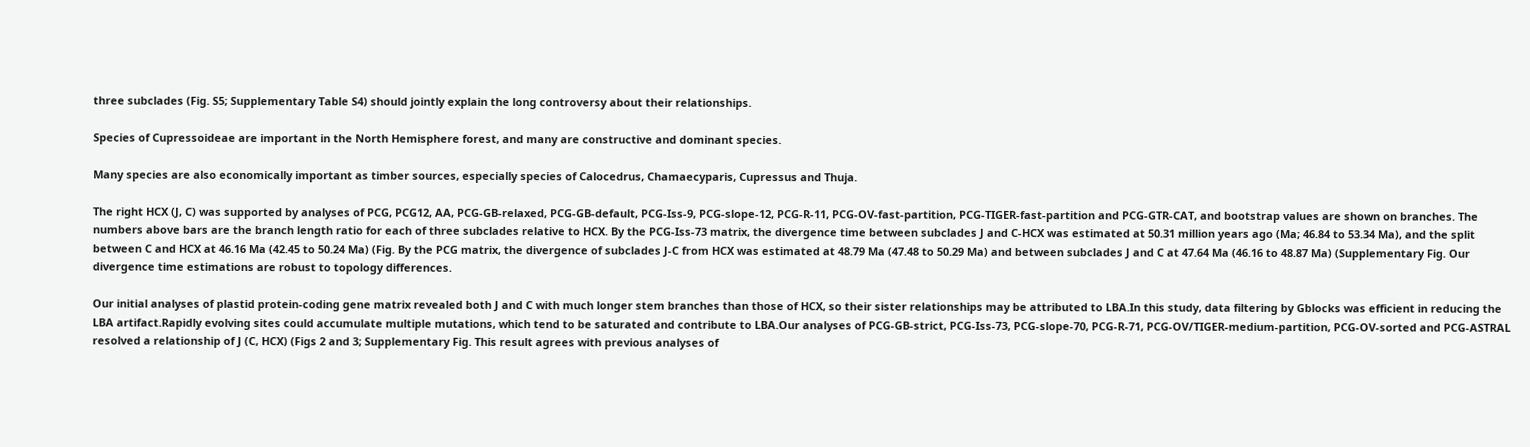three subclades (Fig. S5; Supplementary Table S4) should jointly explain the long controversy about their relationships.

Species of Cupressoideae are important in the North Hemisphere forest, and many are constructive and dominant species.

Many species are also economically important as timber sources, especially species of Calocedrus, Chamaecyparis, Cupressus and Thuja.

The right HCX (J, C) was supported by analyses of PCG, PCG12, AA, PCG-GB-relaxed, PCG-GB-default, PCG-Iss-9, PCG-slope-12, PCG-R-11, PCG-OV-fast-partition, PCG-TIGER-fast-partition and PCG-GTR-CAT, and bootstrap values are shown on branches. The numbers above bars are the branch length ratio for each of three subclades relative to HCX. By the PCG-Iss-73 matrix, the divergence time between subclades J and C-HCX was estimated at 50.31 million years ago (Ma; 46.84 to 53.34 Ma), and the split between C and HCX at 46.16 Ma (42.45 to 50.24 Ma) (Fig. By the PCG matrix, the divergence of subclades J-C from HCX was estimated at 48.79 Ma (47.48 to 50.29 Ma) and between subclades J and C at 47.64 Ma (46.16 to 48.87 Ma) (Supplementary Fig. Our divergence time estimations are robust to topology differences.

Our initial analyses of plastid protein-coding gene matrix revealed both J and C with much longer stem branches than those of HCX, so their sister relationships may be attributed to LBA.In this study, data filtering by Gblocks was efficient in reducing the LBA artifact.Rapidly evolving sites could accumulate multiple mutations, which tend to be saturated and contribute to LBA.Our analyses of PCG-GB-strict, PCG-Iss-73, PCG-slope-70, PCG-R-71, PCG-OV/TIGER-medium-partition, PCG-OV-sorted and PCG-ASTRAL resolved a relationship of J (C, HCX) (Figs 2 and 3; Supplementary Fig. This result agrees with previous analyses of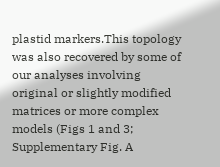plastid markers.This topology was also recovered by some of our analyses involving original or slightly modified matrices or more complex models (Figs 1 and 3; Supplementary Fig. A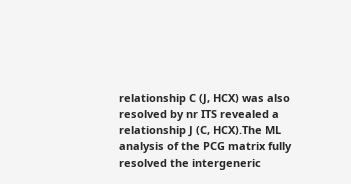relationship C (J, HCX) was also resolved by nr ITS revealed a relationship J (C, HCX).The ML analysis of the PCG matrix fully resolved the intergeneric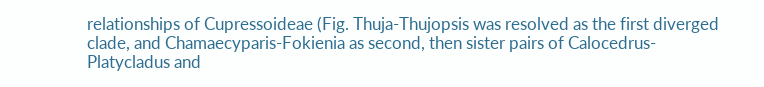relationships of Cupressoideae (Fig. Thuja-Thujopsis was resolved as the first diverged clade, and Chamaecyparis-Fokienia as second, then sister pairs of Calocedrus-Platycladus and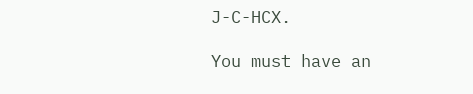J-C-HCX.

You must have an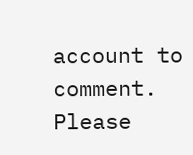account to comment. Please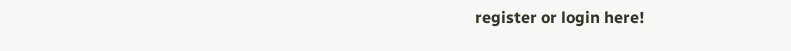register or login here!